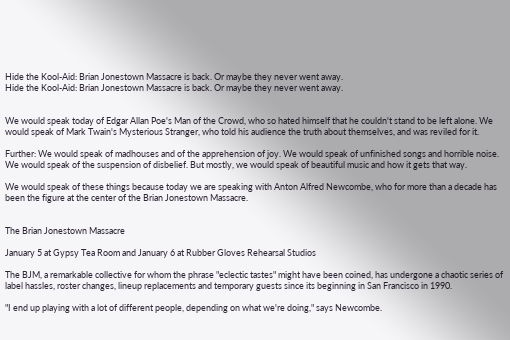Hide the Kool-Aid: Brian Jonestown Massacre is back. Or maybe they never went away.
Hide the Kool-Aid: Brian Jonestown Massacre is back. Or maybe they never went away.


We would speak today of Edgar Allan Poe's Man of the Crowd, who so hated himself that he couldn't stand to be left alone. We would speak of Mark Twain's Mysterious Stranger, who told his audience the truth about themselves, and was reviled for it.

Further: We would speak of madhouses and of the apprehension of joy. We would speak of unfinished songs and horrible noise. We would speak of the suspension of disbelief. But mostly, we would speak of beautiful music and how it gets that way.

We would speak of these things because today we are speaking with Anton Alfred Newcombe, who for more than a decade has been the figure at the center of the Brian Jonestown Massacre.


The Brian Jonestown Massacre

January 5 at Gypsy Tea Room and January 6 at Rubber Gloves Rehearsal Studios

The BJM, a remarkable collective for whom the phrase "eclectic tastes" might have been coined, has undergone a chaotic series of label hassles, roster changes, lineup replacements and temporary guests since its beginning in San Francisco in 1990.

"I end up playing with a lot of different people, depending on what we're doing," says Newcombe.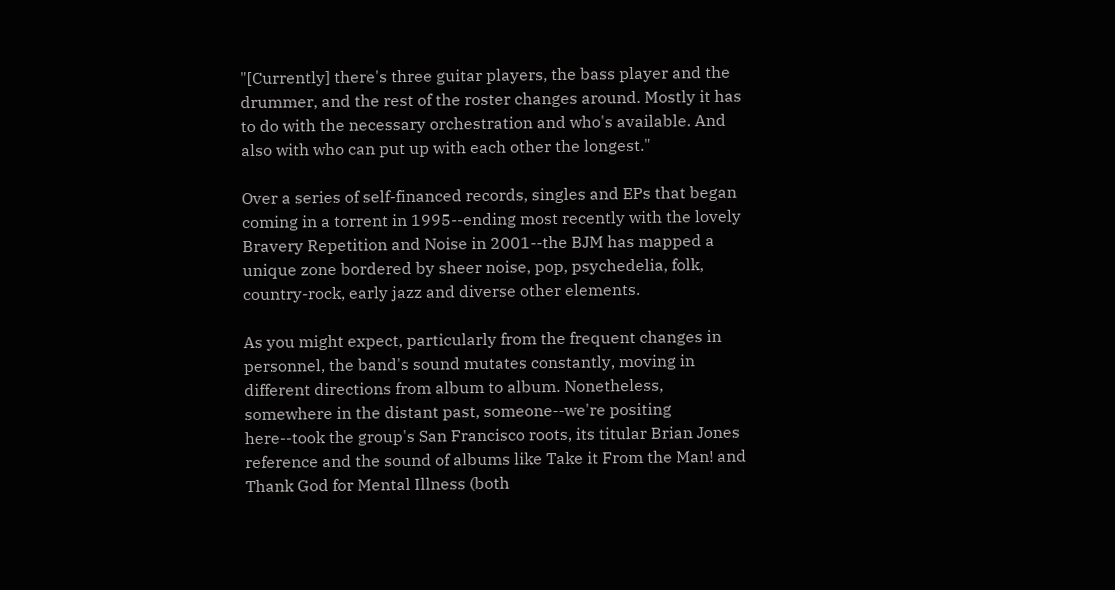"[Currently] there's three guitar players, the bass player and the drummer, and the rest of the roster changes around. Mostly it has to do with the necessary orchestration and who's available. And also with who can put up with each other the longest."

Over a series of self-financed records, singles and EPs that began coming in a torrent in 1995--ending most recently with the lovely Bravery Repetition and Noise in 2001--the BJM has mapped a unique zone bordered by sheer noise, pop, psychedelia, folk, country-rock, early jazz and diverse other elements.

As you might expect, particularly from the frequent changes in personnel, the band's sound mutates constantly, moving in different directions from album to album. Nonetheless, somewhere in the distant past, someone--we're positing here--took the group's San Francisco roots, its titular Brian Jones reference and the sound of albums like Take it From the Man! and Thank God for Mental Illness (both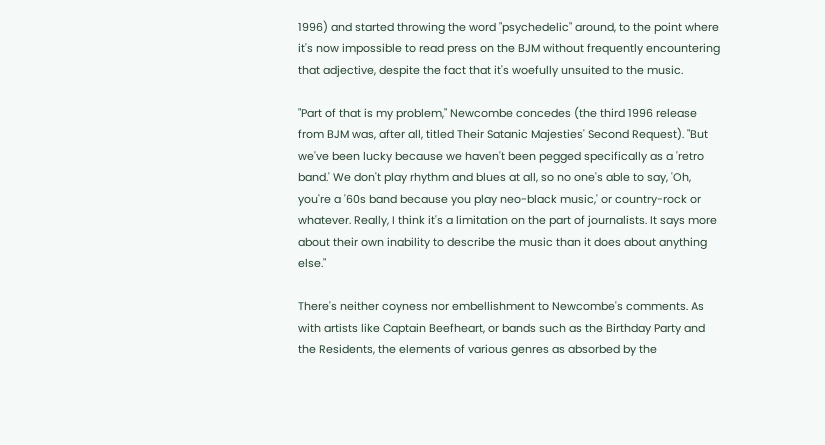1996) and started throwing the word "psychedelic" around, to the point where it's now impossible to read press on the BJM without frequently encountering that adjective, despite the fact that it's woefully unsuited to the music.

"Part of that is my problem," Newcombe concedes (the third 1996 release from BJM was, after all, titled Their Satanic Majesties' Second Request). "But we've been lucky because we haven't been pegged specifically as a 'retro band.' We don't play rhythm and blues at all, so no one's able to say, 'Oh, you're a '60s band because you play neo-black music,' or country-rock or whatever. Really, I think it's a limitation on the part of journalists. It says more about their own inability to describe the music than it does about anything else."

There's neither coyness nor embellishment to Newcombe's comments. As with artists like Captain Beefheart, or bands such as the Birthday Party and the Residents, the elements of various genres as absorbed by the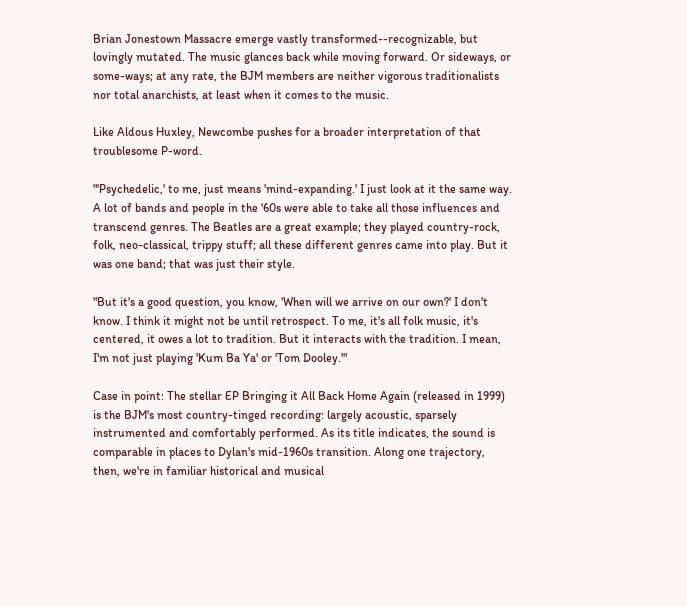Brian Jonestown Massacre emerge vastly transformed--recognizable, but lovingly mutated. The music glances back while moving forward. Or sideways, or some-ways; at any rate, the BJM members are neither vigorous traditionalists nor total anarchists, at least when it comes to the music.

Like Aldous Huxley, Newcombe pushes for a broader interpretation of that troublesome P-word.

"'Psychedelic,' to me, just means 'mind-expanding.' I just look at it the same way. A lot of bands and people in the '60s were able to take all those influences and transcend genres. The Beatles are a great example; they played country-rock, folk, neo-classical, trippy stuff; all these different genres came into play. But it was one band; that was just their style.

"But it's a good question, you know, 'When will we arrive on our own?' I don't know. I think it might not be until retrospect. To me, it's all folk music, it's centered, it owes a lot to tradition. But it interacts with the tradition. I mean, I'm not just playing 'Kum Ba Ya' or 'Tom Dooley.'"

Case in point: The stellar EP Bringing it All Back Home Again (released in 1999) is the BJM's most country-tinged recording: largely acoustic, sparsely instrumented and comfortably performed. As its title indicates, the sound is comparable in places to Dylan's mid-1960s transition. Along one trajectory, then, we're in familiar historical and musical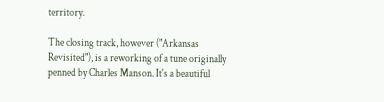territory.

The closing track, however ("Arkansas Revisited"), is a reworking of a tune originally penned by Charles Manson. It's a beautiful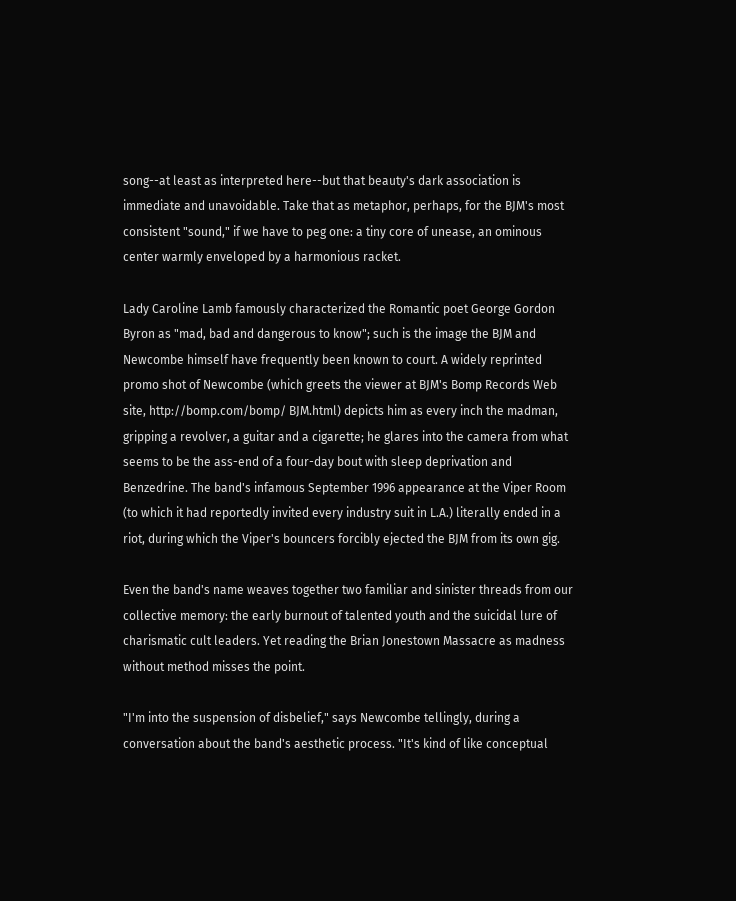song--at least as interpreted here--but that beauty's dark association is immediate and unavoidable. Take that as metaphor, perhaps, for the BJM's most consistent "sound," if we have to peg one: a tiny core of unease, an ominous center warmly enveloped by a harmonious racket.

Lady Caroline Lamb famously characterized the Romantic poet George Gordon Byron as "mad, bad and dangerous to know"; such is the image the BJM and Newcombe himself have frequently been known to court. A widely reprinted promo shot of Newcombe (which greets the viewer at BJM's Bomp Records Web site, http://bomp.com/bomp/ BJM.html) depicts him as every inch the madman, gripping a revolver, a guitar and a cigarette; he glares into the camera from what seems to be the ass-end of a four-day bout with sleep deprivation and Benzedrine. The band's infamous September 1996 appearance at the Viper Room (to which it had reportedly invited every industry suit in L.A.) literally ended in a riot, during which the Viper's bouncers forcibly ejected the BJM from its own gig.

Even the band's name weaves together two familiar and sinister threads from our collective memory: the early burnout of talented youth and the suicidal lure of charismatic cult leaders. Yet reading the Brian Jonestown Massacre as madness without method misses the point.

"I'm into the suspension of disbelief," says Newcombe tellingly, during a conversation about the band's aesthetic process. "It's kind of like conceptual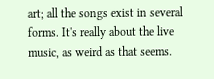art; all the songs exist in several forms. It's really about the live music, as weird as that seems.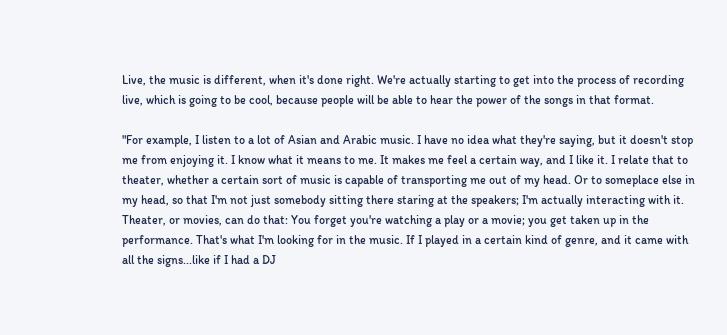Live, the music is different, when it's done right. We're actually starting to get into the process of recording live, which is going to be cool, because people will be able to hear the power of the songs in that format.

"For example, I listen to a lot of Asian and Arabic music. I have no idea what they're saying, but it doesn't stop me from enjoying it. I know what it means to me. It makes me feel a certain way, and I like it. I relate that to theater, whether a certain sort of music is capable of transporting me out of my head. Or to someplace else in my head, so that I'm not just somebody sitting there staring at the speakers; I'm actually interacting with it. Theater, or movies, can do that: You forget you're watching a play or a movie; you get taken up in the performance. That's what I'm looking for in the music. If I played in a certain kind of genre, and it came with all the signs...like if I had a DJ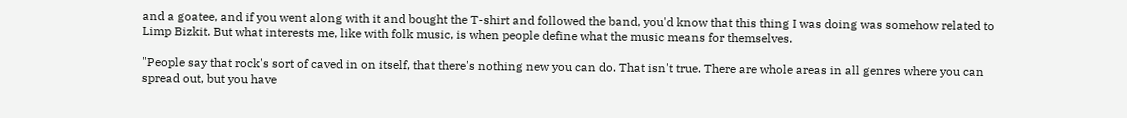and a goatee, and if you went along with it and bought the T-shirt and followed the band, you'd know that this thing I was doing was somehow related to Limp Bizkit. But what interests me, like with folk music, is when people define what the music means for themselves.

"People say that rock's sort of caved in on itself, that there's nothing new you can do. That isn't true. There are whole areas in all genres where you can spread out, but you have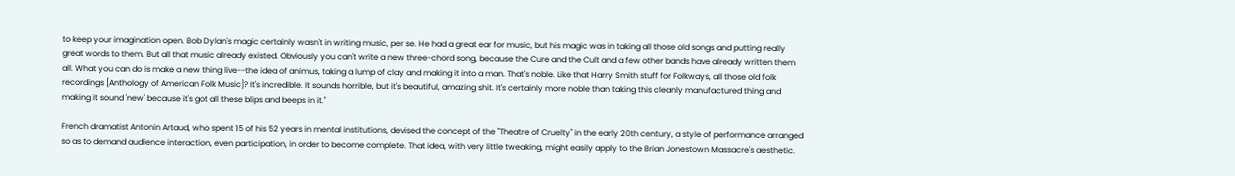to keep your imagination open. Bob Dylan's magic certainly wasn't in writing music, per se. He had a great ear for music, but his magic was in taking all those old songs and putting really great words to them. But all that music already existed. Obviously you can't write a new three-chord song, because the Cure and the Cult and a few other bands have already written them all. What you can do is make a new thing live--the idea of animus, taking a lump of clay and making it into a man. That's noble. Like that Harry Smith stuff for Folkways, all those old folk recordings [Anthology of American Folk Music]? It's incredible. It sounds horrible, but it's beautiful, amazing shit. It's certainly more noble than taking this cleanly manufactured thing and making it sound 'new' because it's got all these blips and beeps in it."

French dramatist Antonin Artaud, who spent 15 of his 52 years in mental institutions, devised the concept of the "Theatre of Cruelty" in the early 20th century, a style of performance arranged so as to demand audience interaction, even participation, in order to become complete. That idea, with very little tweaking, might easily apply to the Brian Jonestown Massacre's aesthetic.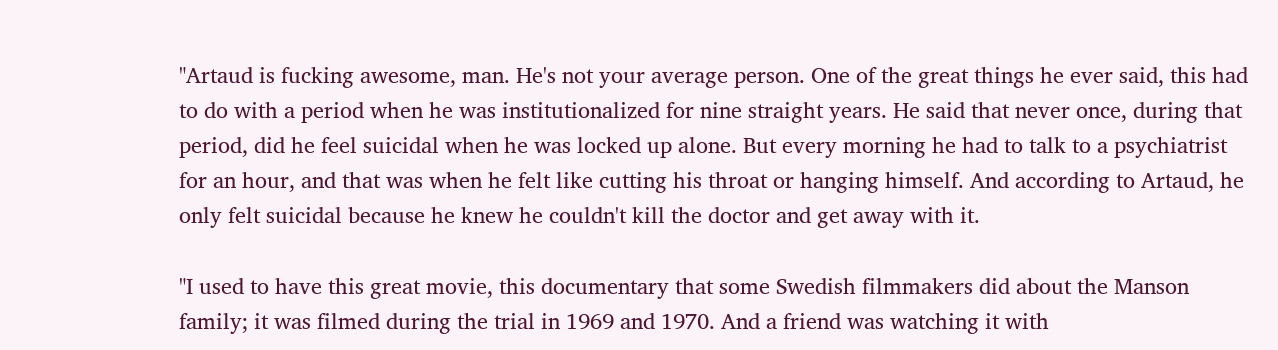"Artaud is fucking awesome, man. He's not your average person. One of the great things he ever said, this had to do with a period when he was institutionalized for nine straight years. He said that never once, during that period, did he feel suicidal when he was locked up alone. But every morning he had to talk to a psychiatrist for an hour, and that was when he felt like cutting his throat or hanging himself. And according to Artaud, he only felt suicidal because he knew he couldn't kill the doctor and get away with it.

"I used to have this great movie, this documentary that some Swedish filmmakers did about the Manson family; it was filmed during the trial in 1969 and 1970. And a friend was watching it with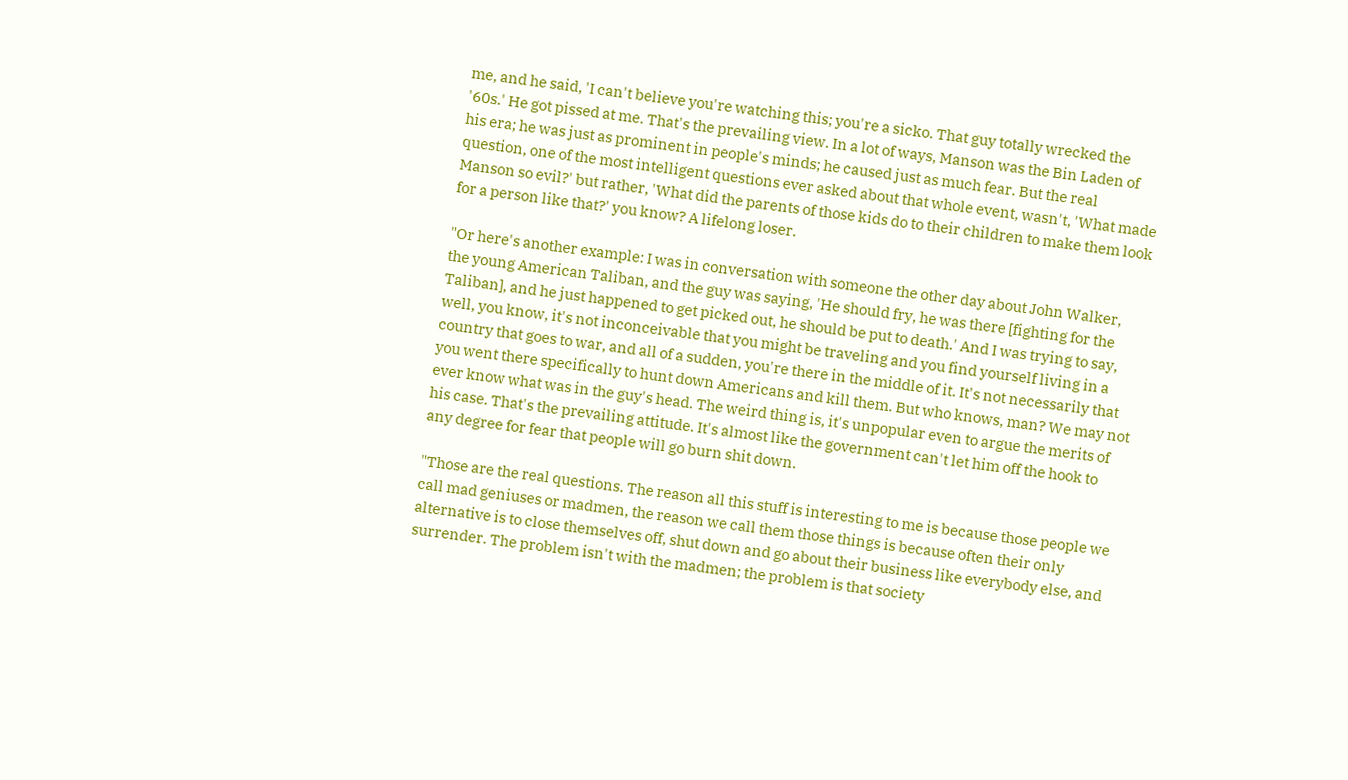me, and he said, 'I can't believe you're watching this; you're a sicko. That guy totally wrecked the '60s.' He got pissed at me. That's the prevailing view. In a lot of ways, Manson was the Bin Laden of his era; he was just as prominent in people's minds; he caused just as much fear. But the real question, one of the most intelligent questions ever asked about that whole event, wasn't, 'What made Manson so evil?' but rather, 'What did the parents of those kids do to their children to make them look for a person like that?' you know? A lifelong loser.

"Or here's another example: I was in conversation with someone the other day about John Walker, the young American Taliban, and the guy was saying, 'He should fry, he was there [fighting for the Taliban], and he just happened to get picked out, he should be put to death.' And I was trying to say, well, you know, it's not inconceivable that you might be traveling and you find yourself living in a country that goes to war, and all of a sudden, you're there in the middle of it. It's not necessarily that you went there specifically to hunt down Americans and kill them. But who knows, man? We may not ever know what was in the guy's head. The weird thing is, it's unpopular even to argue the merits of his case. That's the prevailing attitude. It's almost like the government can't let him off the hook to any degree for fear that people will go burn shit down.

"Those are the real questions. The reason all this stuff is interesting to me is because those people we call mad geniuses or madmen, the reason we call them those things is because often their only alternative is to close themselves off, shut down and go about their business like everybody else, and surrender. The problem isn't with the madmen; the problem is that society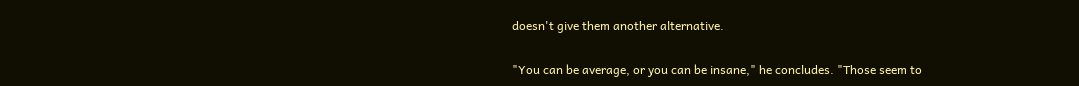doesn't give them another alternative.

"You can be average, or you can be insane," he concludes. "Those seem to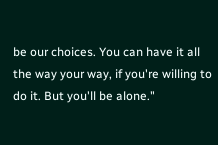be our choices. You can have it all the way your way, if you're willing to do it. But you'll be alone."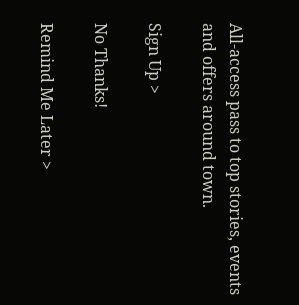All-access pass to top stories, events and offers around town.

Sign Up >

No Thanks!

Remind Me Later >